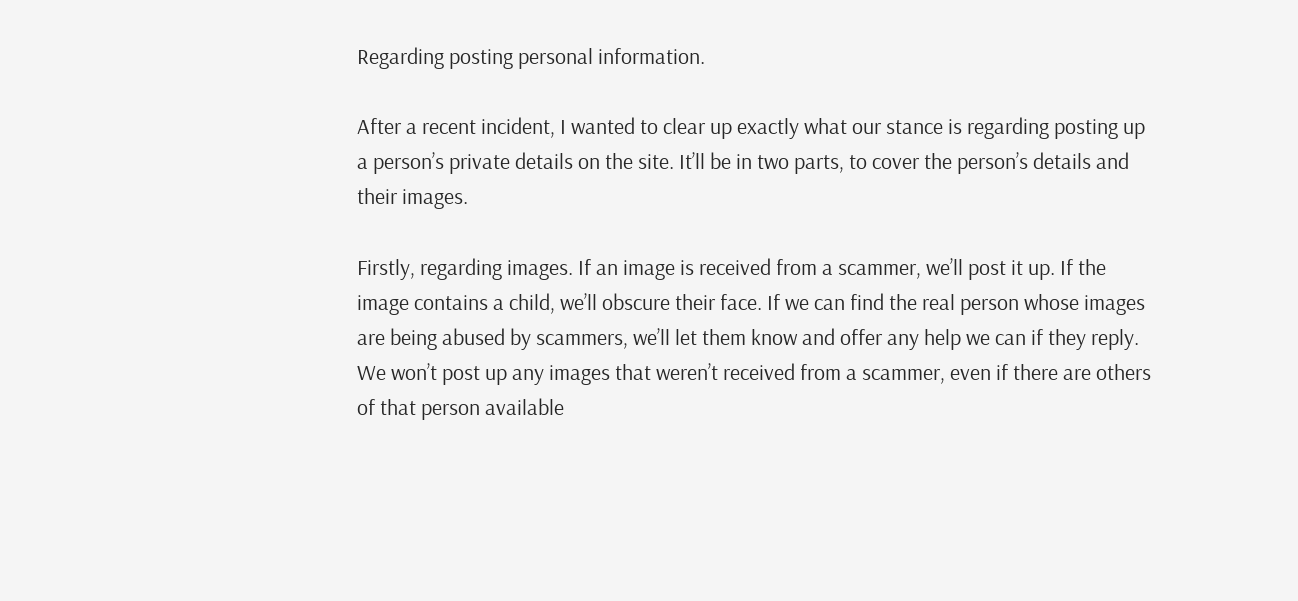Regarding posting personal information.

After a recent incident, I wanted to clear up exactly what our stance is regarding posting up a person’s private details on the site. It’ll be in two parts, to cover the person’s details and their images.

Firstly, regarding images. If an image is received from a scammer, we’ll post it up. If the image contains a child, we’ll obscure their face. If we can find the real person whose images are being abused by scammers, we’ll let them know and offer any help we can if they reply. We won’t post up any images that weren’t received from a scammer, even if there are others of that person available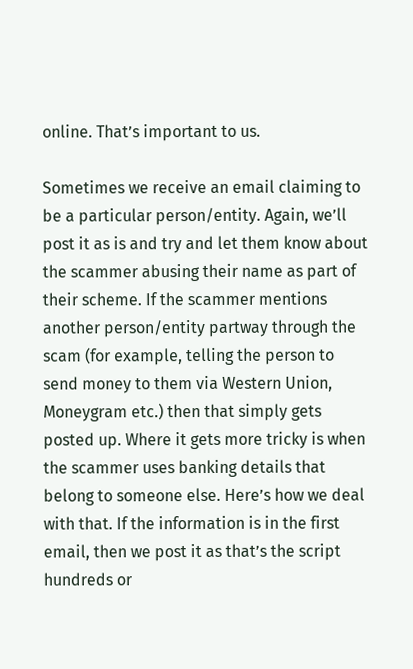online. That’s important to us.

Sometimes we receive an email claiming to be a particular person/entity. Again, we’ll post it as is and try and let them know about the scammer abusing their name as part of their scheme. If the scammer mentions another person/entity partway through the scam (for example, telling the person to send money to them via Western Union, Moneygram etc.) then that simply gets posted up. Where it gets more tricky is when the scammer uses banking details that belong to someone else. Here’s how we deal with that. If the information is in the first email, then we post it as that’s the script hundreds or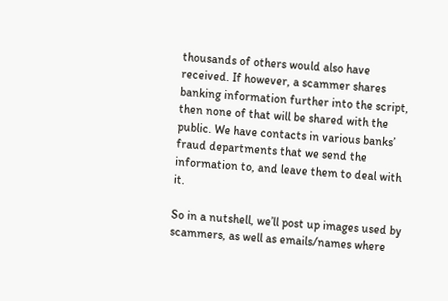thousands of others would also have received. If however, a scammer shares banking information further into the script, then none of that will be shared with the public. We have contacts in various banks’ fraud departments that we send the information to, and leave them to deal with it.

So in a nutshell, we’ll post up images used by scammers, as well as emails/names where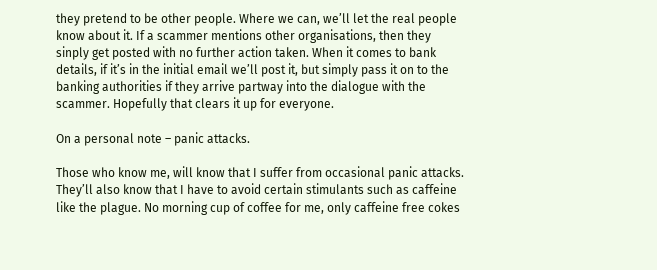they pretend to be other people. Where we can, we’ll let the real people know about it. If a scammer mentions other organisations, then they sinply get posted with no further action taken. When it comes to bank details, if it’s in the initial email we’ll post it, but simply pass it on to the banking authorities if they arrive partway into the dialogue with the scammer. Hopefully that clears it up for everyone.

On a personal note – panic attacks.

Those who know me, will know that I suffer from occasional panic attacks. They’ll also know that I have to avoid certain stimulants such as caffeine like the plague. No morning cup of coffee for me, only caffeine free cokes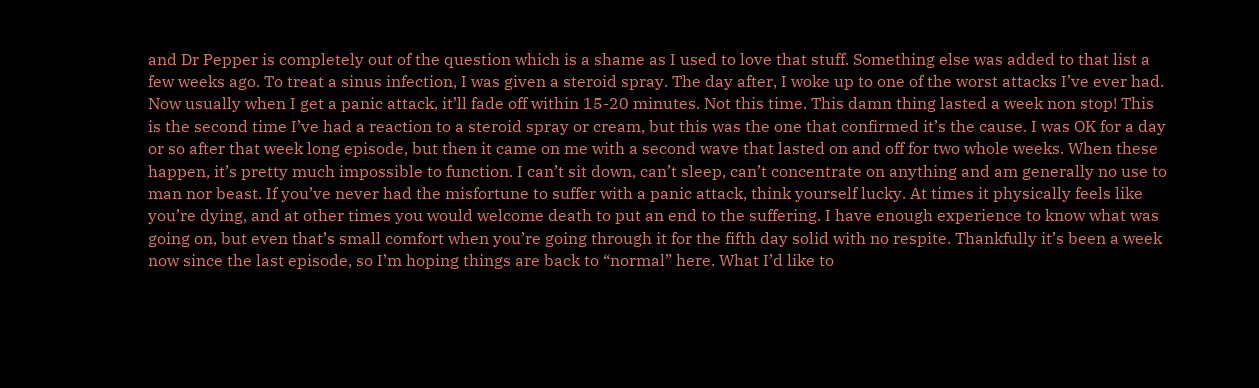and Dr Pepper is completely out of the question which is a shame as I used to love that stuff. Something else was added to that list a few weeks ago. To treat a sinus infection, I was given a steroid spray. The day after, I woke up to one of the worst attacks I’ve ever had. Now usually when I get a panic attack, it’ll fade off within 15-20 minutes. Not this time. This damn thing lasted a week non stop! This is the second time I’ve had a reaction to a steroid spray or cream, but this was the one that confirmed it’s the cause. I was OK for a day or so after that week long episode, but then it came on me with a second wave that lasted on and off for two whole weeks. When these happen, it’s pretty much impossible to function. I can’t sit down, can’t sleep, can’t concentrate on anything and am generally no use to man nor beast. If you’ve never had the misfortune to suffer with a panic attack, think yourself lucky. At times it physically feels like you’re dying, and at other times you would welcome death to put an end to the suffering. I have enough experience to know what was going on, but even that’s small comfort when you’re going through it for the fifth day solid with no respite. Thankfully it’s been a week now since the last episode, so I’m hoping things are back to “normal” here. What I’d like to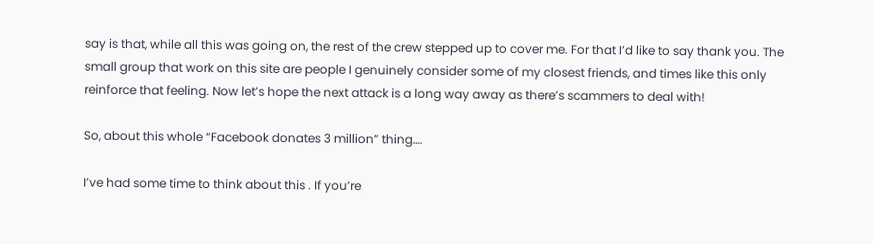say is that, while all this was going on, the rest of the crew stepped up to cover me. For that I’d like to say thank you. The small group that work on this site are people I genuinely consider some of my closest friends, and times like this only reinforce that feeling. Now let’s hope the next attack is a long way away as there’s scammers to deal with!

So, about this whole “Facebook donates 3 million” thing….

I’ve had some time to think about this . If you’re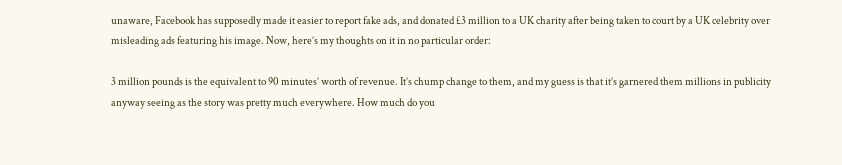unaware, Facebook has supposedly made it easier to report fake ads, and donated £3 million to a UK charity after being taken to court by a UK celebrity over misleading ads featuring his image. Now, here’s my thoughts on it in no particular order:

3 million pounds is the equivalent to 90 minutes’ worth of revenue. It’s chump change to them, and my guess is that it’s garnered them millions in publicity anyway seeing as the story was pretty much everywhere. How much do you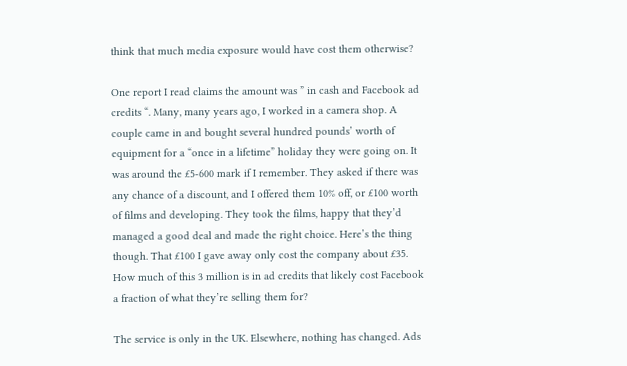think that much media exposure would have cost them otherwise?

One report I read claims the amount was ” in cash and Facebook ad credits “. Many, many years ago, I worked in a camera shop. A couple came in and bought several hundred pounds’ worth of equipment for a “once in a lifetime” holiday they were going on. It was around the £5-600 mark if I remember. They asked if there was any chance of a discount, and I offered them 10% off, or £100 worth of films and developing. They took the films, happy that they’d managed a good deal and made the right choice. Here’s the thing though. That £100 I gave away only cost the company about £35. How much of this 3 million is in ad credits that likely cost Facebook a fraction of what they’re selling them for?

The service is only in the UK. Elsewhere, nothing has changed. Ads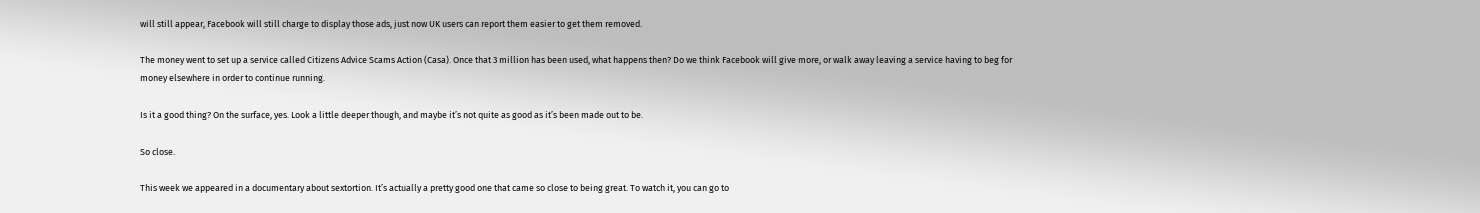will still appear, Facebook will still charge to display those ads, just now UK users can report them easier to get them removed.

The money went to set up a service called Citizens Advice Scams Action (Casa). Once that 3 million has been used, what happens then? Do we think Facebook will give more, or walk away leaving a service having to beg for money elsewhere in order to continue running.

Is it a good thing? On the surface, yes. Look a little deeper though, and maybe it’s not quite as good as it’s been made out to be.

So close.

This week we appeared in a documentary about sextortion. It’s actually a pretty good one that came so close to being great. To watch it, you can go to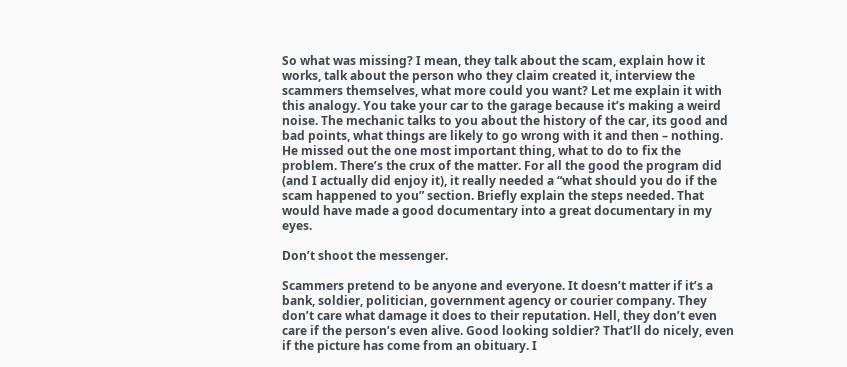So what was missing? I mean, they talk about the scam, explain how it works, talk about the person who they claim created it, interview the scammers themselves, what more could you want? Let me explain it with this analogy. You take your car to the garage because it’s making a weird noise. The mechanic talks to you about the history of the car, its good and bad points, what things are likely to go wrong with it and then – nothing. He missed out the one most important thing, what to do to fix the problem. There’s the crux of the matter. For all the good the program did (and I actually did enjoy it), it really needed a “what should you do if the scam happened to you” section. Briefly explain the steps needed. That would have made a good documentary into a great documentary in my eyes.

Don’t shoot the messenger.

Scammers pretend to be anyone and everyone. It doesn’t matter if it’s a bank, soldier, politician, government agency or courier company. They don’t care what damage it does to their reputation. Hell, they don’t even care if the person’s even alive. Good looking soldier? That’ll do nicely, even if the picture has come from an obituary. I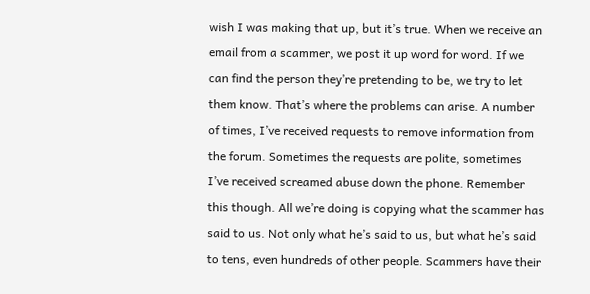wish I was making that up, but it’s true. When we receive an email from a scammer, we post it up word for word. If we can find the person they’re pretending to be, we try to let them know. That’s where the problems can arise. A number of times, I’ve received requests to remove information from the forum. Sometimes the requests are polite, sometimes I’ve received screamed abuse down the phone. Remember this though. All we’re doing is copying what the scammer has said to us. Not only what he’s said to us, but what he’s said to tens, even hundreds of other people. Scammers have their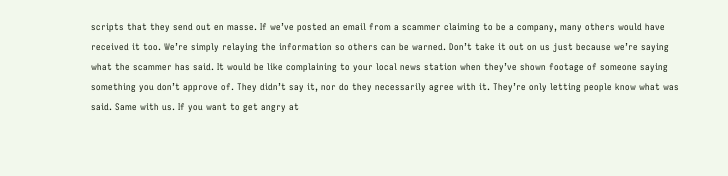scripts that they send out en masse. If we’ve posted an email from a scammer claiming to be a company, many others would have received it too. We’re simply relaying the information so others can be warned. Don’t take it out on us just because we’re saying what the scammer has said. It would be like complaining to your local news station when they’ve shown footage of someone saying something you don’t approve of. They didn’t say it, nor do they necessarily agree with it. They’re only letting people know what was said. Same with us. If you want to get angry at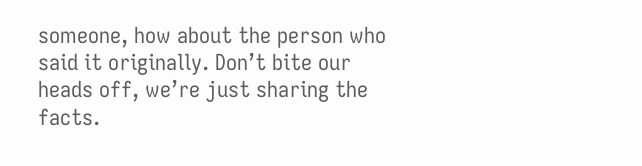someone, how about the person who said it originally. Don’t bite our heads off, we’re just sharing the facts.